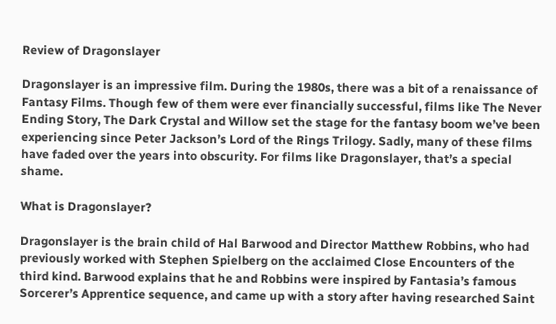Review of Dragonslayer

Dragonslayer is an impressive film. During the 1980s, there was a bit of a renaissance of Fantasy Films. Though few of them were ever financially successful, films like The Never Ending Story, The Dark Crystal and Willow set the stage for the fantasy boom we’ve been experiencing since Peter Jackson’s Lord of the Rings Trilogy. Sadly, many of these films have faded over the years into obscurity. For films like Dragonslayer, that’s a special shame.

What is Dragonslayer?

Dragonslayer is the brain child of Hal Barwood and Director Matthew Robbins, who had previously worked with Stephen Spielberg on the acclaimed Close Encounters of the third kind. Barwood explains that he and Robbins were inspired by Fantasia’s famous Sorcerer’s Apprentice sequence, and came up with a story after having researched Saint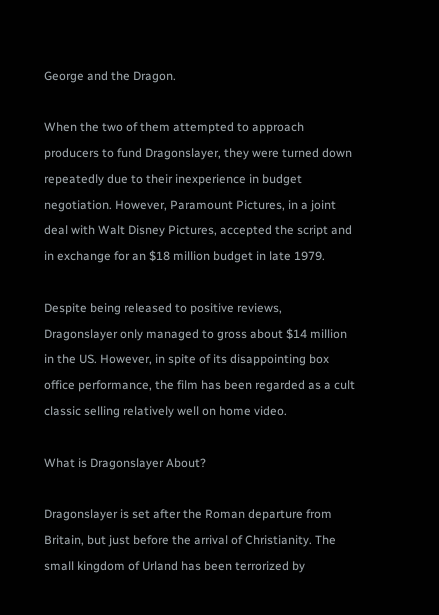George and the Dragon.

When the two of them attempted to approach producers to fund Dragonslayer, they were turned down repeatedly due to their inexperience in budget negotiation. However, Paramount Pictures, in a joint deal with Walt Disney Pictures, accepted the script and in exchange for an $18 million budget in late 1979.

Despite being released to positive reviews, Dragonslayer only managed to gross about $14 million in the US. However, in spite of its disappointing box office performance, the film has been regarded as a cult classic selling relatively well on home video.

What is Dragonslayer About?

Dragonslayer is set after the Roman departure from Britain, but just before the arrival of Christianity. The small kingdom of Urland has been terrorized by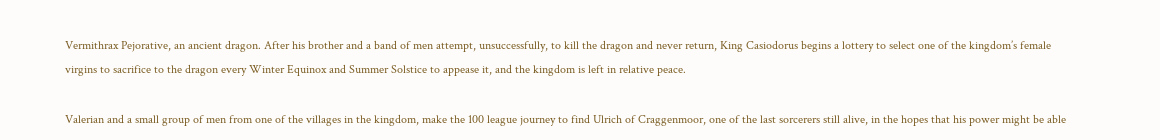Vermithrax Pejorative, an ancient dragon. After his brother and a band of men attempt, unsuccessfully, to kill the dragon and never return, King Casiodorus begins a lottery to select one of the kingdom’s female virgins to sacrifice to the dragon every Winter Equinox and Summer Solstice to appease it, and the kingdom is left in relative peace.

Valerian and a small group of men from one of the villages in the kingdom, make the 100 league journey to find Ulrich of Craggenmoor, one of the last sorcerers still alive, in the hopes that his power might be able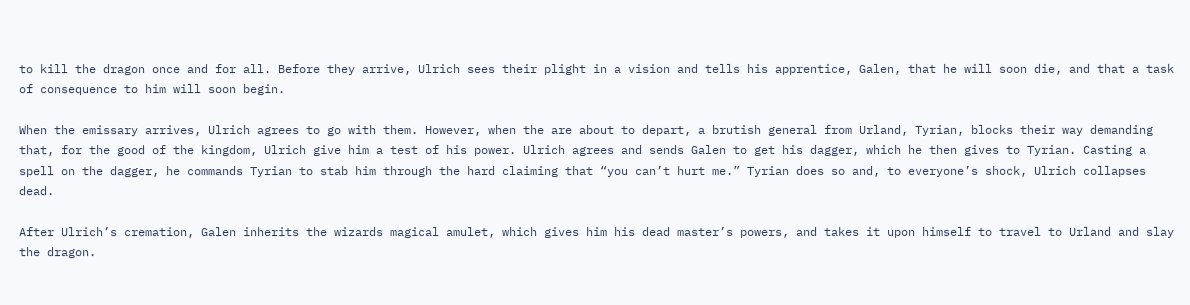to kill the dragon once and for all. Before they arrive, Ulrich sees their plight in a vision and tells his apprentice, Galen, that he will soon die, and that a task of consequence to him will soon begin.

When the emissary arrives, Ulrich agrees to go with them. However, when the are about to depart, a brutish general from Urland, Tyrian, blocks their way demanding that, for the good of the kingdom, Ulrich give him a test of his power. Ulrich agrees and sends Galen to get his dagger, which he then gives to Tyrian. Casting a spell on the dagger, he commands Tyrian to stab him through the hard claiming that “you can’t hurt me.” Tyrian does so and, to everyone’s shock, Ulrich collapses dead.

After Ulrich’s cremation, Galen inherits the wizards magical amulet, which gives him his dead master’s powers, and takes it upon himself to travel to Urland and slay the dragon.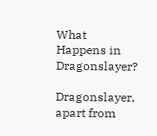What Happens in Dragonslayer?

Dragonslayer, apart from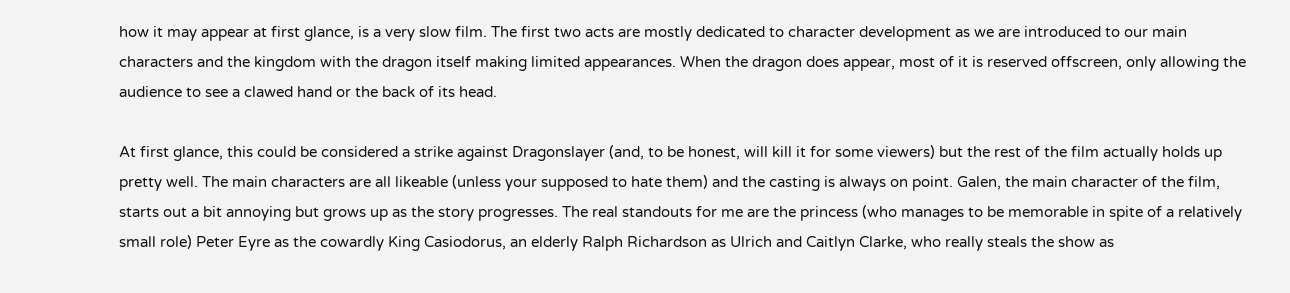how it may appear at first glance, is a very slow film. The first two acts are mostly dedicated to character development as we are introduced to our main characters and the kingdom with the dragon itself making limited appearances. When the dragon does appear, most of it is reserved offscreen, only allowing the audience to see a clawed hand or the back of its head.

At first glance, this could be considered a strike against Dragonslayer (and, to be honest, will kill it for some viewers) but the rest of the film actually holds up pretty well. The main characters are all likeable (unless your supposed to hate them) and the casting is always on point. Galen, the main character of the film, starts out a bit annoying but grows up as the story progresses. The real standouts for me are the princess (who manages to be memorable in spite of a relatively small role) Peter Eyre as the cowardly King Casiodorus, an elderly Ralph Richardson as Ulrich and Caitlyn Clarke, who really steals the show as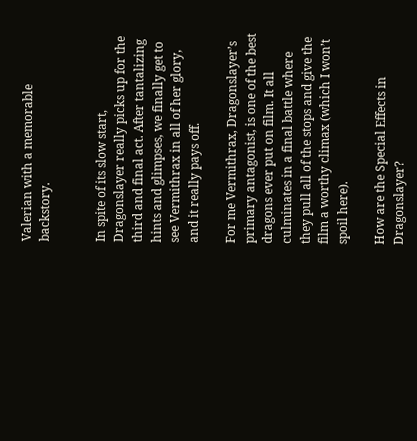Valerian with a memorable backstory.


In spite of its slow start, Dragonslayer really picks up for the third and final act. After tantalizing hints and glimpses, we finally get to see Vermithrax in all of her glory, and it really pays off.

For me Vermithrax, Dragonslayer’s primary antagonist, is one of the best dragons ever put on film. It all culminates in a final battle where they pull all of the stops and give the film a worthy climax (which I won’t spoil here).

How are the Special Effects in Dragonslayer?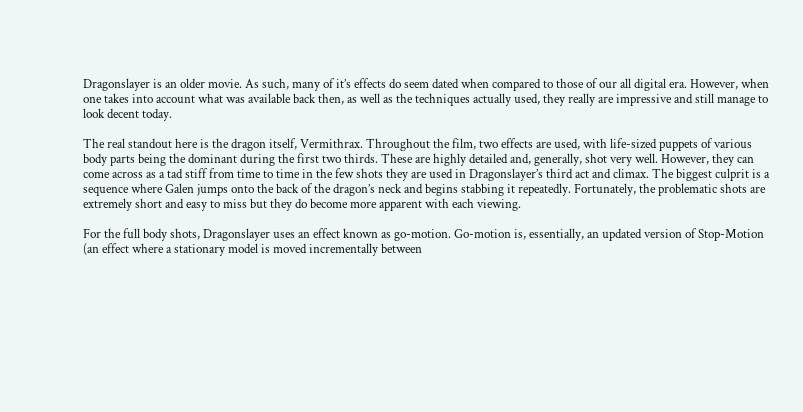Dragonslayer is an older movie. As such, many of it’s effects do seem dated when compared to those of our all digital era. However, when one takes into account what was available back then, as well as the techniques actually used, they really are impressive and still manage to look decent today.

The real standout here is the dragon itself, Vermithrax. Throughout the film, two effects are used, with life-sized puppets of various body parts being the dominant during the first two thirds. These are highly detailed and, generally, shot very well. However, they can come across as a tad stiff from time to time in the few shots they are used in Dragonslayer’s third act and climax. The biggest culprit is a sequence where Galen jumps onto the back of the dragon’s neck and begins stabbing it repeatedly. Fortunately, the problematic shots are extremely short and easy to miss but they do become more apparent with each viewing.

For the full body shots, Dragonslayer uses an effect known as go-motion. Go-motion is, essentially, an updated version of Stop-Motion (an effect where a stationary model is moved incrementally between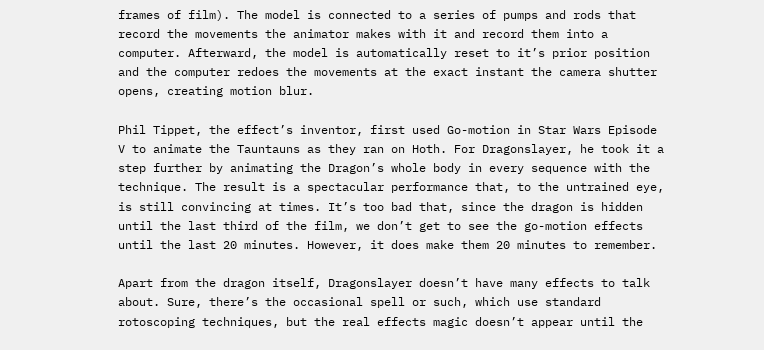frames of film). The model is connected to a series of pumps and rods that record the movements the animator makes with it and record them into a computer. Afterward, the model is automatically reset to it’s prior position and the computer redoes the movements at the exact instant the camera shutter opens, creating motion blur.

Phil Tippet, the effect’s inventor, first used Go-motion in Star Wars Episode V to animate the Tauntauns as they ran on Hoth. For Dragonslayer, he took it a step further by animating the Dragon’s whole body in every sequence with the technique. The result is a spectacular performance that, to the untrained eye, is still convincing at times. It’s too bad that, since the dragon is hidden until the last third of the film, we don’t get to see the go-motion effects until the last 20 minutes. However, it does make them 20 minutes to remember.

Apart from the dragon itself, Dragonslayer doesn’t have many effects to talk about. Sure, there’s the occasional spell or such, which use standard rotoscoping techniques, but the real effects magic doesn’t appear until the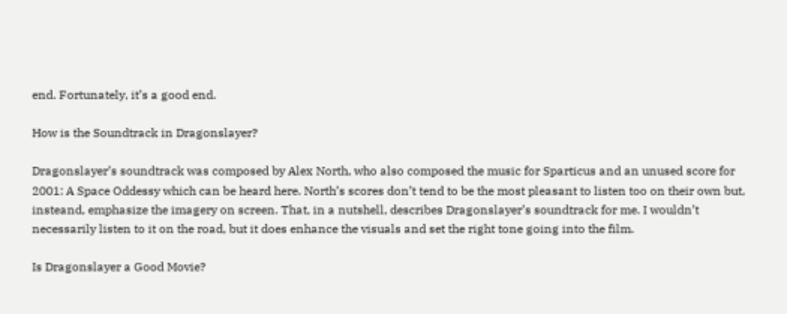end. Fortunately, it’s a good end.

How is the Soundtrack in Dragonslayer?

Dragonslayer’s soundtrack was composed by Alex North, who also composed the music for Sparticus and an unused score for 2001: A Space Oddessy which can be heard here. North’s scores don’t tend to be the most pleasant to listen too on their own but, insteand, emphasize the imagery on screen. That, in a nutshell, describes Dragonslayer’s soundtrack for me. I wouldn’t necessarily listen to it on the road, but it does enhance the visuals and set the right tone going into the film.

Is Dragonslayer a Good Movie?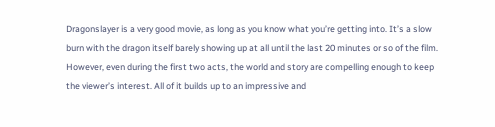Dragonslayer is a very good movie, as long as you know what you’re getting into. It’s a slow burn with the dragon itself barely showing up at all until the last 20 minutes or so of the film. However, even during the first two acts, the world and story are compelling enough to keep the viewer’s interest. All of it builds up to an impressive and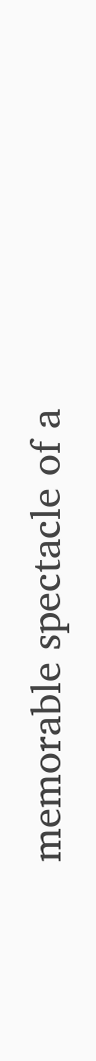memorable spectacle of a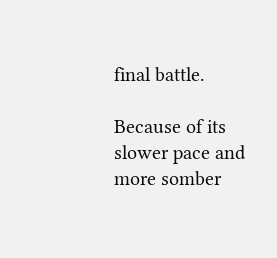final battle.

Because of its slower pace and more somber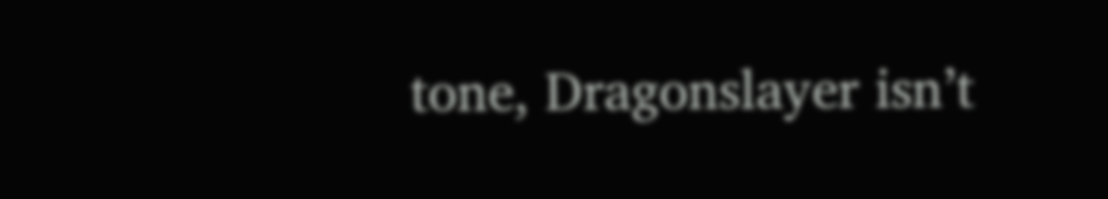tone, Dragonslayer isn’t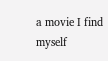a movie I find myself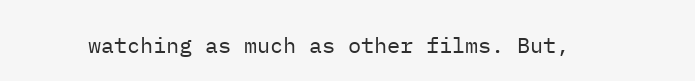watching as much as other films. But,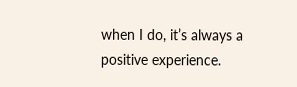when I do, it’s always a positive experience.